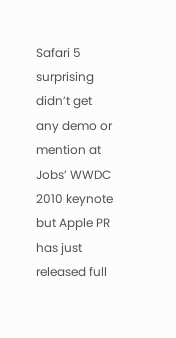Safari 5 surprising didn’t get any demo or mention at Jobs’ WWDC 2010 keynote but Apple PR has just released full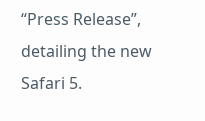“Press Release”, detailing the new Safari 5.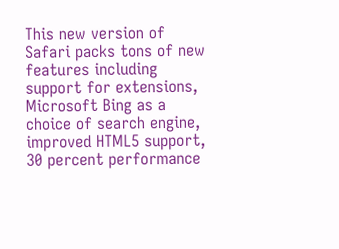This new version of Safari packs tons of new features including support for extensions, Microsoft Bing as a choice of search engine, improved HTML5 support, 30 percent performance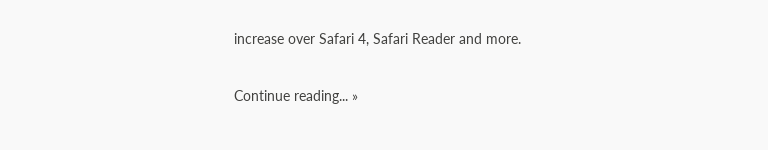increase over Safari 4, Safari Reader and more.

Continue reading... »